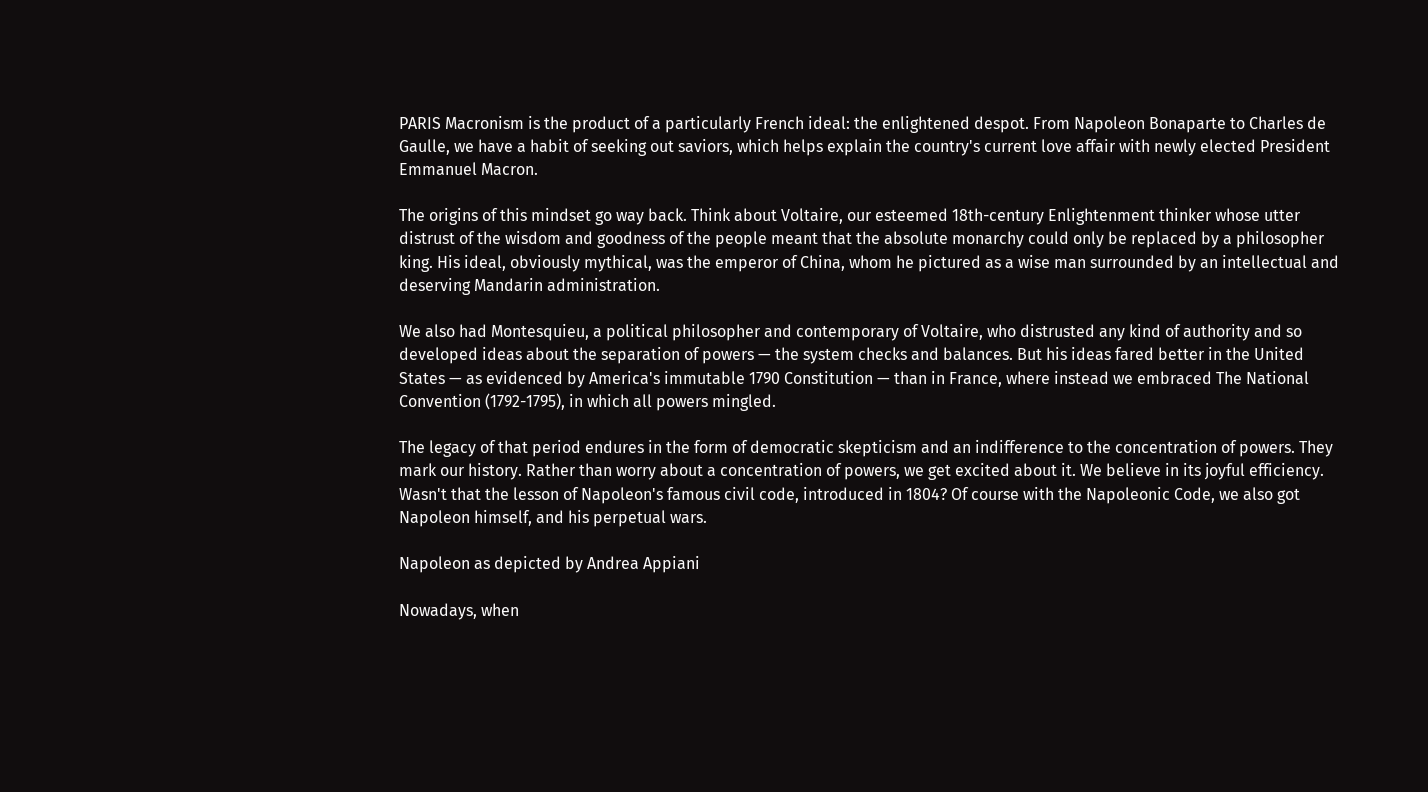PARIS Macronism is the product of a particularly French ideal: the enlightened despot. From Napoleon Bonaparte to Charles de Gaulle, we have a habit of seeking out saviors, which helps explain the country's current love affair with newly elected President Emmanuel Macron.

The origins of this mindset go way back. Think about Voltaire, our esteemed 18th-century Enlightenment thinker whose utter distrust of the wisdom and goodness of the people meant that the absolute monarchy could only be replaced by a philosopher king. His ideal, obviously mythical, was the emperor of China, whom he pictured as a wise man surrounded by an intellectual and deserving Mandarin administration.

We also had Montesquieu, a political philosopher and contemporary of Voltaire, who distrusted any kind of authority and so developed ideas about the separation of powers — the system checks and balances. But his ideas fared better in the United States — as evidenced by America's immutable 1790 Constitution — than in France, where instead we embraced The National Convention (1792-1795), in which all powers mingled.

The legacy of that period endures in the form of democratic skepticism and an indifference to the concentration of powers. They mark our history. Rather than worry about a concentration of powers, we get excited about it. We believe in its joyful efficiency. Wasn't that the lesson of Napoleon's famous civil code, introduced in 1804? Of course with the Napoleonic Code, we also got Napoleon himself, and his perpetual wars.

Napoleon as depicted by Andrea Appiani

Nowadays, when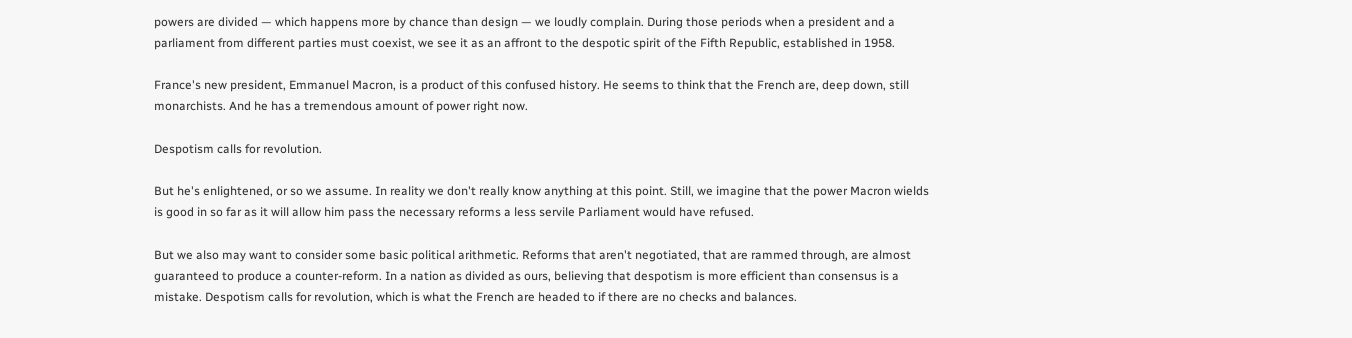powers are divided — which happens more by chance than design — we loudly complain. During those periods when a president and a parliament from different parties must coexist, we see it as an affront to the despotic spirit of the Fifth Republic, established in 1958.

France's new president, Emmanuel Macron, is a product of this confused history. He seems to think that the French are, deep down, still monarchists. And he has a tremendous amount of power right now.

Despotism calls for revolution.

But he's enlightened, or so we assume. In reality we don't really know anything at this point. Still, we imagine that the power Macron wields is good in so far as it will allow him pass the necessary reforms a less servile Parliament would have refused.

But we also may want to consider some basic political arithmetic. Reforms that aren't negotiated, that are rammed through, are almost guaranteed to produce a counter-reform. In a nation as divided as ours, believing that despotism is more efficient than consensus is a mistake. Despotism calls for revolution, which is what the French are headed to if there are no checks and balances.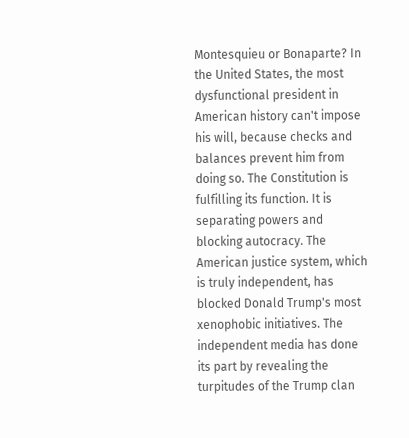Montesquieu or Bonaparte? In the United States, the most dysfunctional president in American history can't impose his will, because checks and balances prevent him from doing so. The Constitution is fulfilling its function. It is separating powers and blocking autocracy. The American justice system, which is truly independent, has blocked Donald Trump's most xenophobic initiatives. The independent media has done its part by revealing the turpitudes of the Trump clan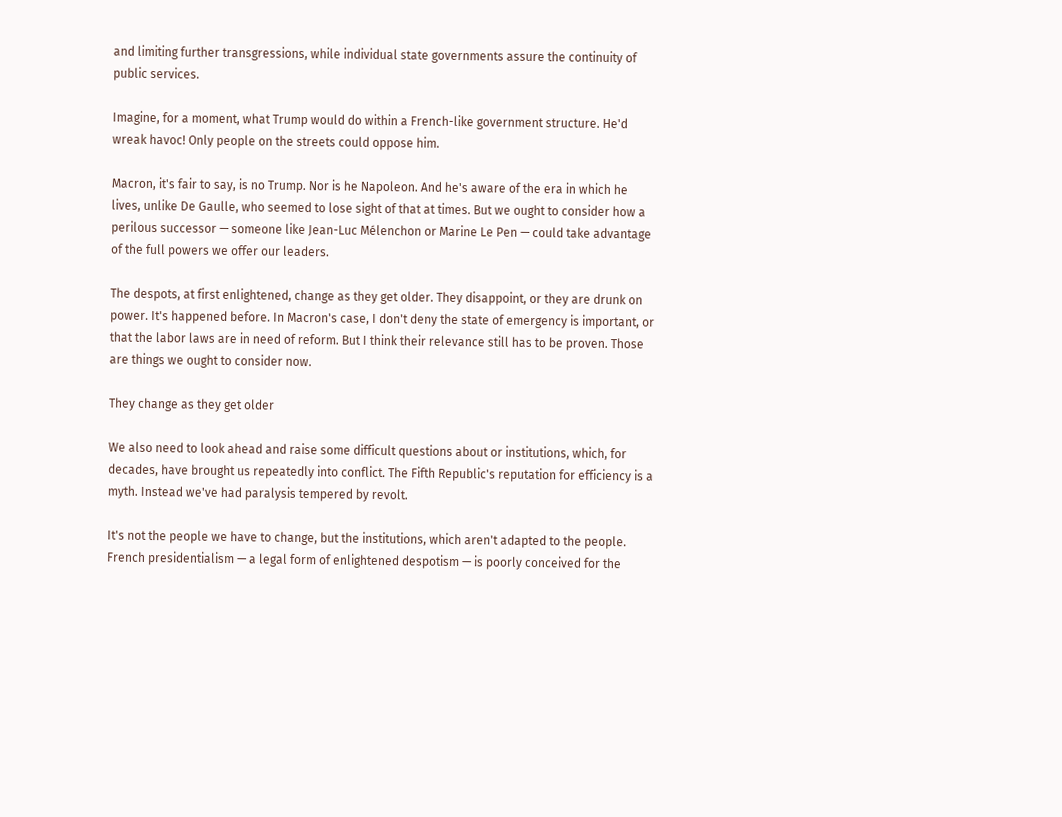and limiting further transgressions, while individual state governments assure the continuity of public services.

Imagine, for a moment, what Trump would do within a French-like government structure. He'd wreak havoc! Only people on the streets could oppose him.

Macron, it's fair to say, is no Trump. Nor is he Napoleon. And he's aware of the era in which he lives, unlike De Gaulle, who seemed to lose sight of that at times. But we ought to consider how a perilous successor — someone like Jean-Luc Mélenchon or Marine Le Pen — could take advantage of the full powers we offer our leaders.

The despots, at first enlightened, change as they get older. They disappoint, or they are drunk on power. It's happened before. In Macron's case, I don't deny the state of emergency is important, or that the labor laws are in need of reform. But I think their relevance still has to be proven. Those are things we ought to consider now.

They change as they get older

We also need to look ahead and raise some difficult questions about or institutions, which, for decades, have brought us repeatedly into conflict. The Fifth Republic's reputation for efficiency is a myth. Instead we've had paralysis tempered by revolt.

It's not the people we have to change, but the institutions, which aren't adapted to the people. French presidentialism — a legal form of enlightened despotism — is poorly conceived for the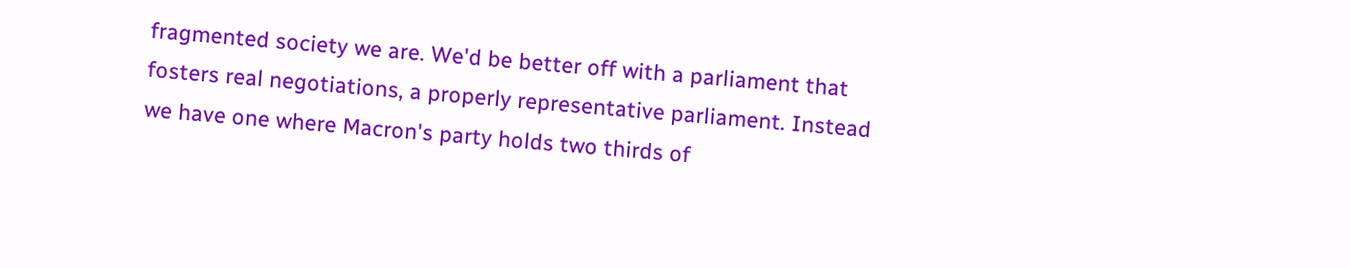fragmented society we are. We'd be better off with a parliament that fosters real negotiations, a properly representative parliament. Instead we have one where Macron's party holds two thirds of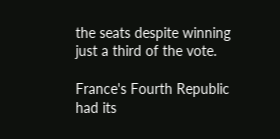the seats despite winning just a third of the vote.

France's Fourth Republic had its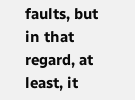faults, but in that regard, at least, it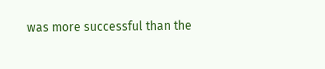was more successful than the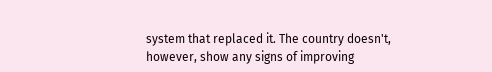system that replaced it. The country doesn't, however, show any signs of improving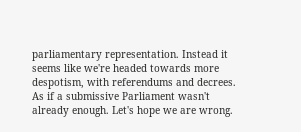parliamentary representation. Instead it seems like we're headed towards more despotism, with referendums and decrees. As if a submissive Parliament wasn't already enough. Let's hope we are wrong.